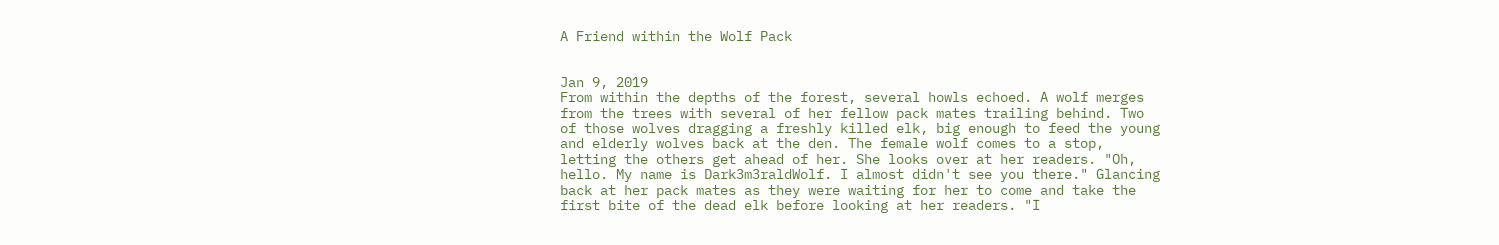A Friend within the Wolf Pack


Jan 9, 2019
From within the depths of the forest, several howls echoed. A wolf merges from the trees with several of her fellow pack mates trailing behind. Two of those wolves dragging a freshly killed elk, big enough to feed the young and elderly wolves back at the den. The female wolf comes to a stop, letting the others get ahead of her. She looks over at her readers. "Oh, hello. My name is Dark3m3raldWolf. I almost didn't see you there." Glancing back at her pack mates as they were waiting for her to come and take the first bite of the dead elk before looking at her readers. "I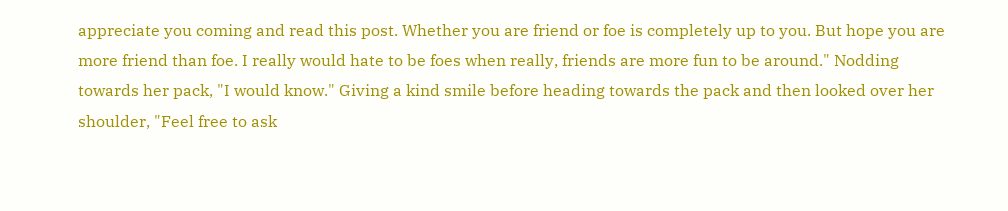appreciate you coming and read this post. Whether you are friend or foe is completely up to you. But hope you are more friend than foe. I really would hate to be foes when really, friends are more fun to be around." Nodding towards her pack, "I would know." Giving a kind smile before heading towards the pack and then looked over her shoulder, "Feel free to ask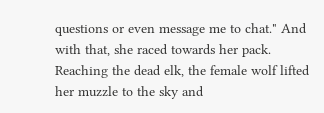questions or even message me to chat." And with that, she raced towards her pack. Reaching the dead elk, the female wolf lifted her muzzle to the sky and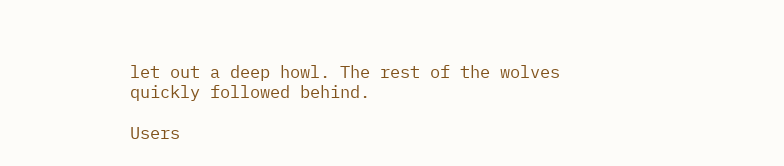let out a deep howl. The rest of the wolves quickly followed behind.

Users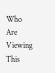Who Are Viewing This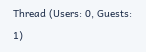Thread (Users: 0, Guests: 1)